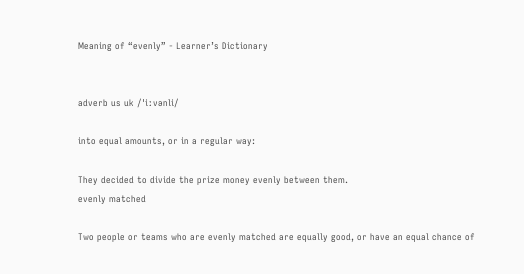Meaning of “evenly” - Learner’s Dictionary


adverb us uk /ˈiːvənli/

into equal amounts, or in a regular way:

They decided to divide the prize money evenly between them.
evenly matched

Two people or teams who are evenly matched are equally good, or have an equal chance of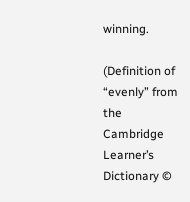winning.

(Definition of “evenly” from the Cambridge Learner’s Dictionary ©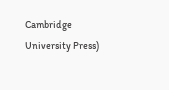Cambridge University Press)